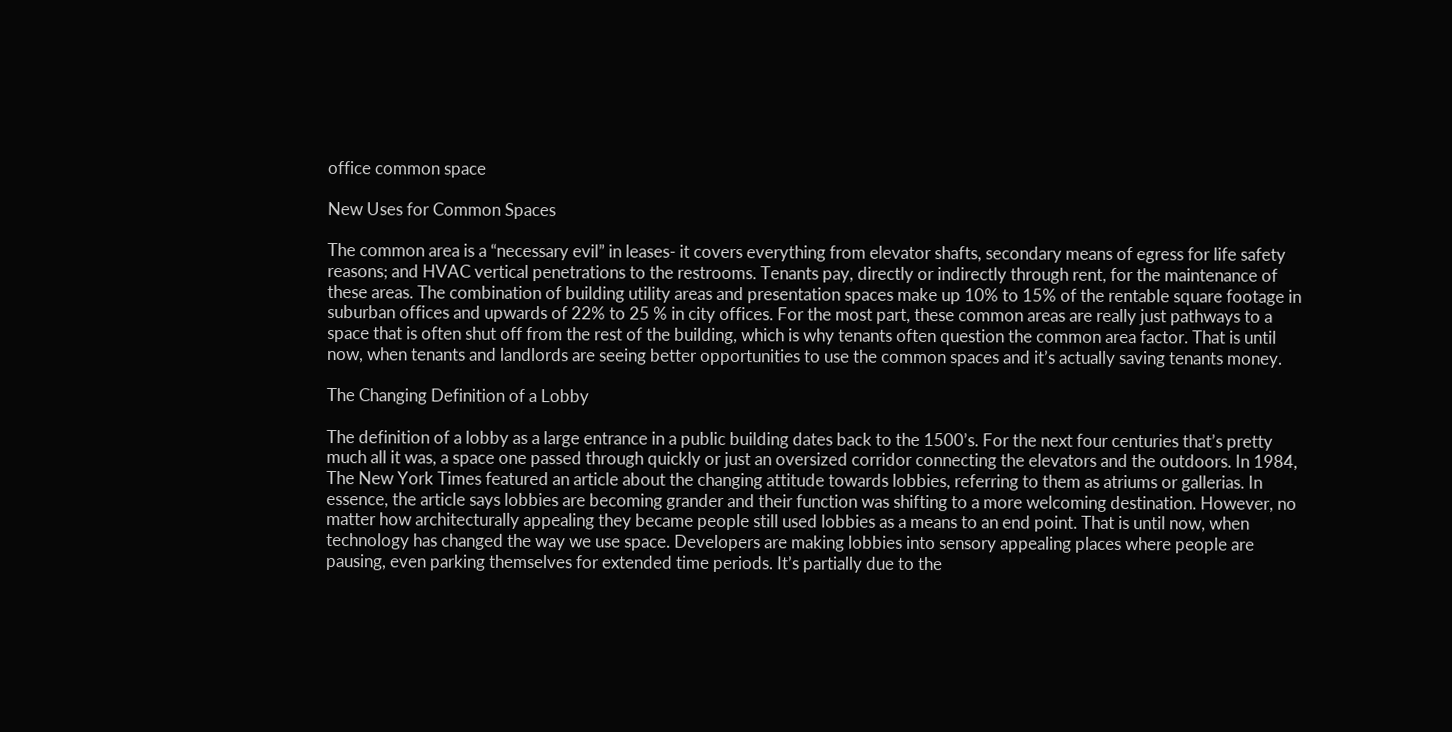office common space

New Uses for Common Spaces

The common area is a “necessary evil” in leases- it covers everything from elevator shafts, secondary means of egress for life safety reasons; and HVAC vertical penetrations to the restrooms. Tenants pay, directly or indirectly through rent, for the maintenance of these areas. The combination of building utility areas and presentation spaces make up 10% to 15% of the rentable square footage in suburban offices and upwards of 22% to 25 % in city offices. For the most part, these common areas are really just pathways to a space that is often shut off from the rest of the building, which is why tenants often question the common area factor. That is until now, when tenants and landlords are seeing better opportunities to use the common spaces and it’s actually saving tenants money.

The Changing Definition of a Lobby

The definition of a lobby as a large entrance in a public building dates back to the 1500’s. For the next four centuries that’s pretty much all it was, a space one passed through quickly or just an oversized corridor connecting the elevators and the outdoors. In 1984, The New York Times featured an article about the changing attitude towards lobbies, referring to them as atriums or gallerias. In essence, the article says lobbies are becoming grander and their function was shifting to a more welcoming destination. However, no matter how architecturally appealing they became people still used lobbies as a means to an end point. That is until now, when technology has changed the way we use space. Developers are making lobbies into sensory appealing places where people are pausing, even parking themselves for extended time periods. It’s partially due to the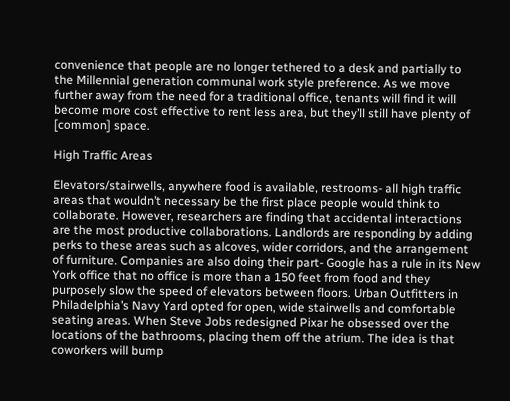convenience that people are no longer tethered to a desk and partially to the Millennial generation communal work style preference. As we move further away from the need for a traditional office, tenants will find it will become more cost effective to rent less area, but they’ll still have plenty of [common] space.

High Traffic Areas

Elevators/stairwells, anywhere food is available, restrooms- all high traffic areas that wouldn’t necessary be the first place people would think to collaborate. However, researchers are finding that accidental interactions are the most productive collaborations. Landlords are responding by adding perks to these areas such as alcoves, wider corridors, and the arrangement of furniture. Companies are also doing their part- Google has a rule in its New York office that no office is more than a 150 feet from food and they purposely slow the speed of elevators between floors. Urban Outfitters in Philadelphia’s Navy Yard opted for open, wide stairwells and comfortable seating areas. When Steve Jobs redesigned Pixar he obsessed over the locations of the bathrooms, placing them off the atrium. The idea is that coworkers will bump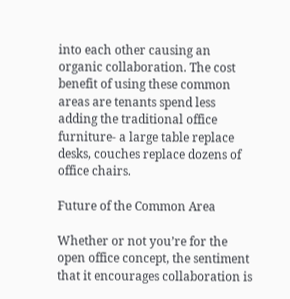into each other causing an organic collaboration. The cost benefit of using these common areas are tenants spend less adding the traditional office furniture- a large table replace desks, couches replace dozens of office chairs.

Future of the Common Area

Whether or not you’re for the open office concept, the sentiment that it encourages collaboration is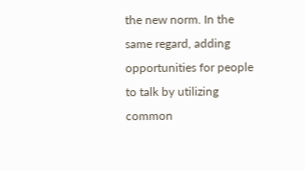the new norm. In the same regard, adding opportunities for people to talk by utilizing common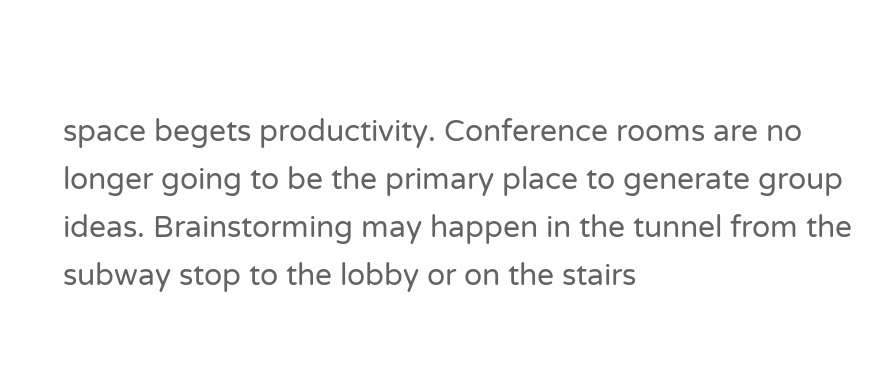space begets productivity. Conference rooms are no longer going to be the primary place to generate group ideas. Brainstorming may happen in the tunnel from the subway stop to the lobby or on the stairs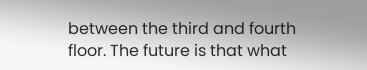between the third and fourth floor. The future is that what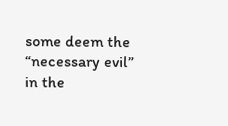some deem the “necessary evil” in the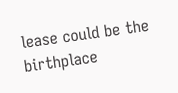lease could be the birthplace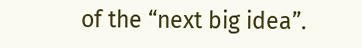of the “next big idea”.